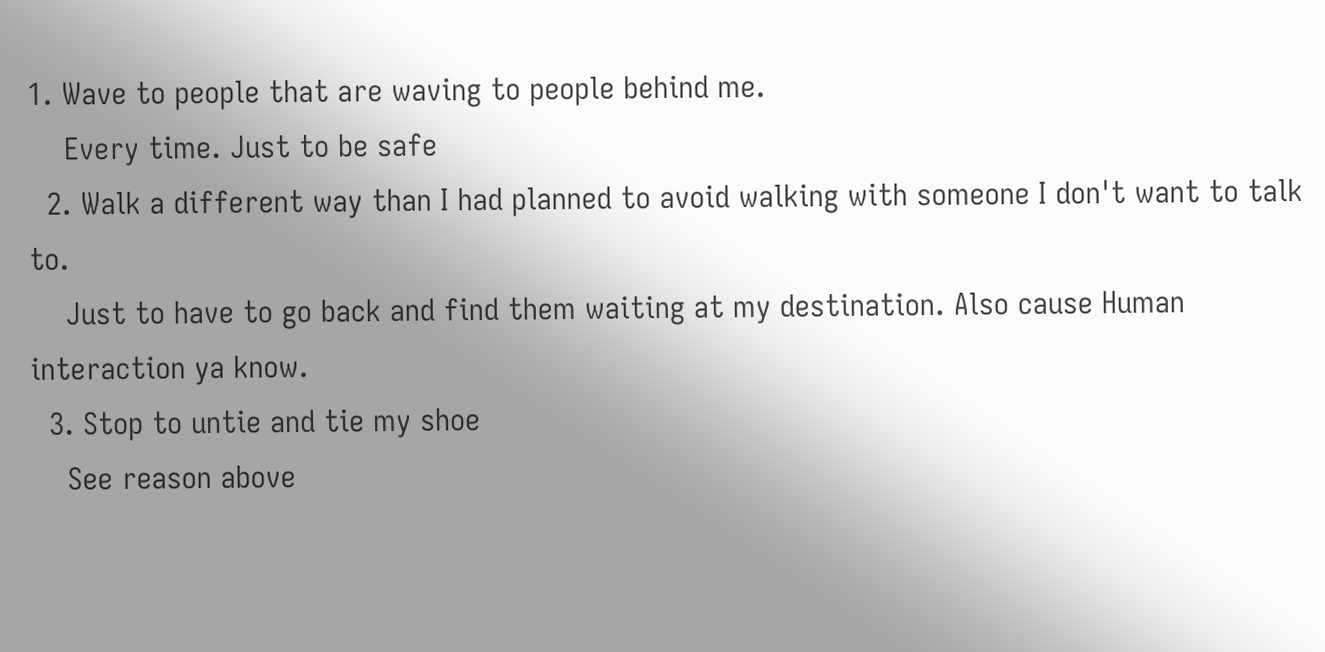1. Wave to people that are waving to people behind me.
    Every time. Just to be safe
  2. Walk a different way than I had planned to avoid walking with someone I don't want to talk to.
    Just to have to go back and find them waiting at my destination. Also cause Human interaction ya know.
  3. Stop to untie and tie my shoe
    See reason above